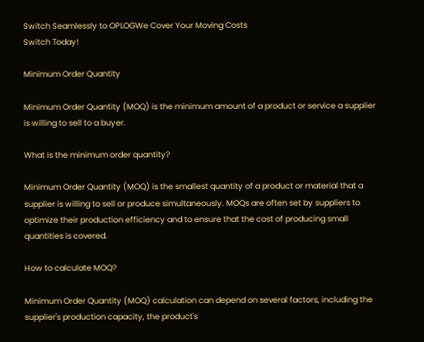Switch Seamlessly to OPLOGWe Cover Your Moving Costs
Switch Today!

Minimum Order Quantity

Minimum Order Quantity (MOQ) is the minimum amount of a product or service a supplier is willing to sell to a buyer.

What is the minimum order quantity?

Minimum Order Quantity (MOQ) is the smallest quantity of a product or material that a supplier is willing to sell or produce simultaneously. MOQs are often set by suppliers to optimize their production efficiency and to ensure that the cost of producing small quantities is covered.

How to calculate MOQ?

Minimum Order Quantity (MOQ) calculation can depend on several factors, including the supplier's production capacity, the product's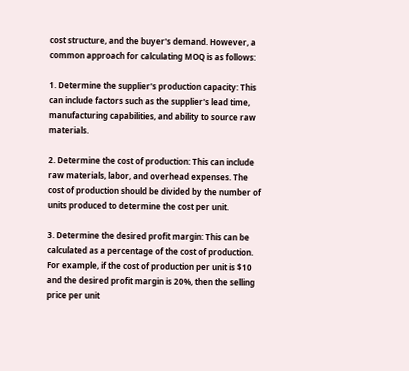cost structure, and the buyer's demand. However, a common approach for calculating MOQ is as follows:

1. Determine the supplier's production capacity: This can include factors such as the supplier's lead time, manufacturing capabilities, and ability to source raw materials.

2. Determine the cost of production: This can include raw materials, labor, and overhead expenses. The cost of production should be divided by the number of units produced to determine the cost per unit.

3. Determine the desired profit margin: This can be calculated as a percentage of the cost of production. For example, if the cost of production per unit is $10 and the desired profit margin is 20%, then the selling price per unit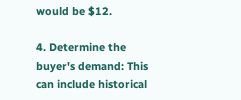would be $12.

4. Determine the buyer's demand: This can include historical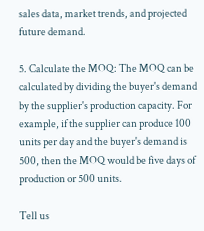sales data, market trends, and projected future demand.

5. Calculate the MOQ: The MOQ can be calculated by dividing the buyer's demand by the supplier's production capacity. For example, if the supplier can produce 100 units per day and the buyer's demand is 500, then the MOQ would be five days of production or 500 units.

Tell us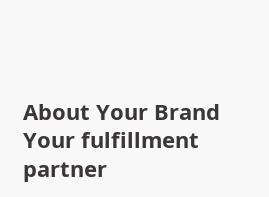About Your Brand
Your fulfillment partner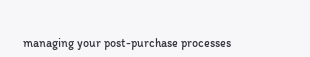managing your post-purchase processes